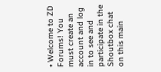• Welcome to ZD Forums! You must create an account and log in to see and participate in the Shoutbox chat on this main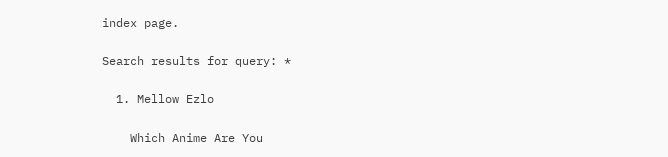index page.

Search results for query: *

  1. Mellow Ezlo

    Which Anime Are You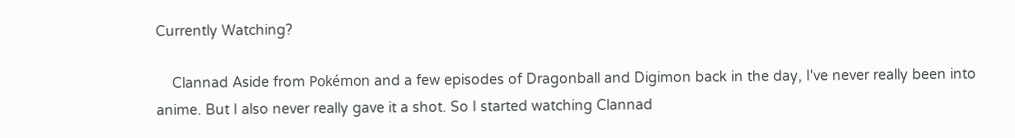Currently Watching?

    Clannad Aside from Pokémon and a few episodes of Dragonball and Digimon back in the day, I've never really been into anime. But I also never really gave it a shot. So I started watching Clannad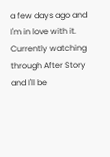a few days ago and I'm in love with it. Currently watching through After Story and I'll be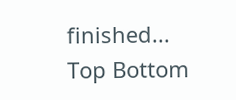finished...
Top Bottom